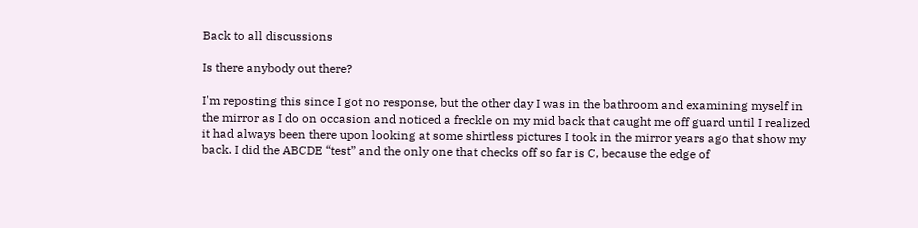Back to all discussions

Is there anybody out there?

I'm reposting this since I got no response, but the other day I was in the bathroom and examining myself in the mirror as I do on occasion and noticed a freckle on my mid back that caught me off guard until I realized it had always been there upon looking at some shirtless pictures I took in the mirror years ago that show my back. I did the ABCDE “test” and the only one that checks off so far is C, because the edge of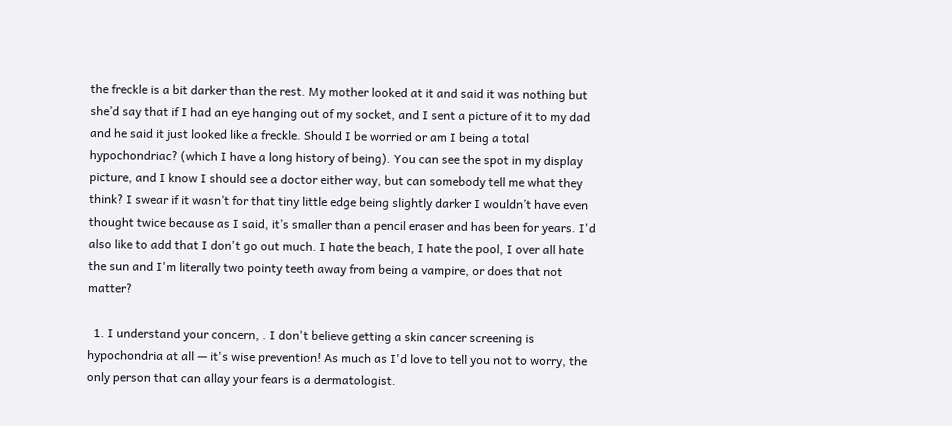the freckle is a bit darker than the rest. My mother looked at it and said it was nothing but she’d say that if I had an eye hanging out of my socket, and I sent a picture of it to my dad and he said it just looked like a freckle. Should I be worried or am I being a total hypochondriac? (which I have a long history of being). You can see the spot in my display picture, and I know I should see a doctor either way, but can somebody tell me what they think? I swear if it wasn’t for that tiny little edge being slightly darker I wouldn’t have even thought twice because as I said, it’s smaller than a pencil eraser and has been for years. I'd also like to add that I don't go out much. I hate the beach, I hate the pool, I over all hate the sun and I'm literally two pointy teeth away from being a vampire, or does that not matter?

  1. I understand your concern, . I don't believe getting a skin cancer screening is hypochondria at all — it's wise prevention! As much as I'd love to tell you not to worry, the only person that can allay your fears is a dermatologist.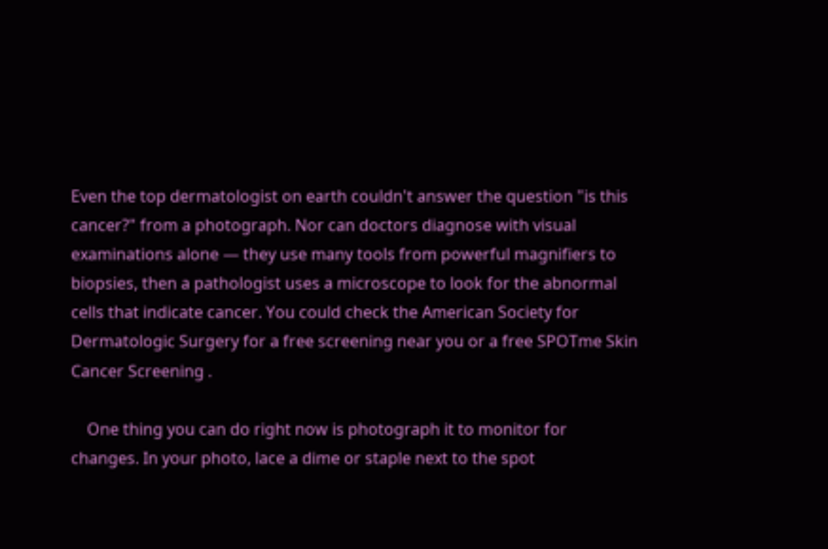Even the top dermatologist on earth couldn't answer the question "is this cancer?" from a photograph. Nor can doctors diagnose with visual examinations alone — they use many tools from powerful magnifiers to biopsies, then a pathologist uses a microscope to look for the abnormal cells that indicate cancer. You could check the American Society for Dermatologic Surgery for a free screening near you or a free SPOTme Skin Cancer Screening .

    One thing you can do right now is photograph it to monitor for changes. In your photo, lace a dime or staple next to the spot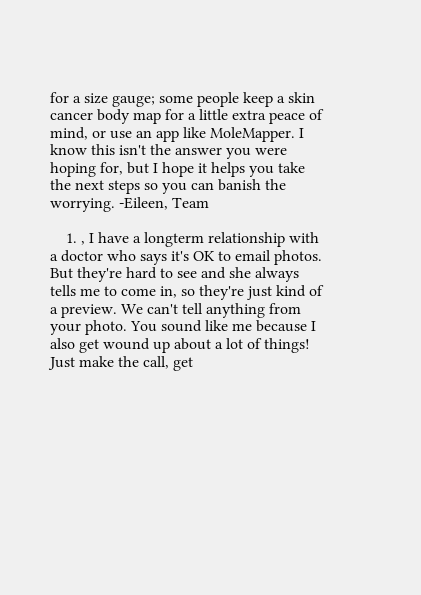for a size gauge; some people keep a skin cancer body map for a little extra peace of mind, or use an app like MoleMapper. I know this isn't the answer you were hoping for, but I hope it helps you take the next steps so you can banish the worrying. -Eileen, Team

    1. , I have a longterm relationship with a doctor who says it's OK to email photos. But they're hard to see and she always tells me to come in, so they're just kind of a preview. We can't tell anything from your photo. You sound like me because I also get wound up about a lot of things! Just make the call, get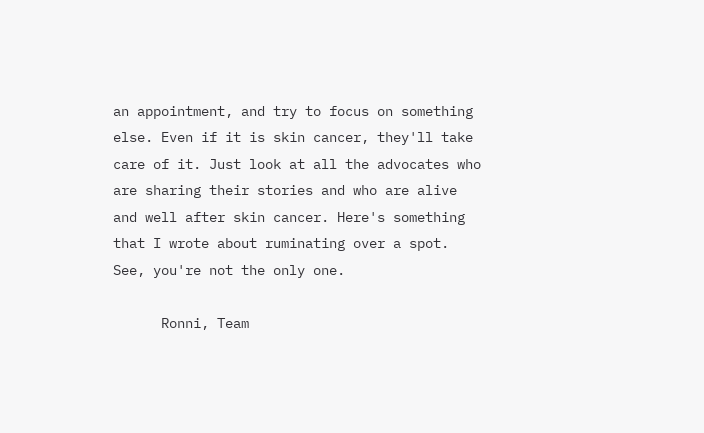an appointment, and try to focus on something else. Even if it is skin cancer, they'll take care of it. Just look at all the advocates who are sharing their stories and who are alive and well after skin cancer. Here's something that I wrote about ruminating over a spot. See, you're not the only one.

      Ronni, Team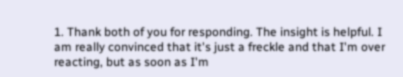1. Thank both of you for responding. The insight is helpful. I am really convinced that it's just a freckle and that I'm over reacting, but as soon as I'm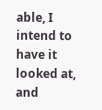able, I intend to have it looked at, and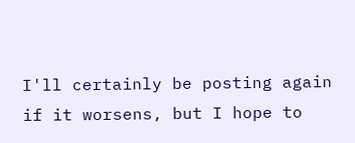I'll certainly be posting again if it worsens, but I hope to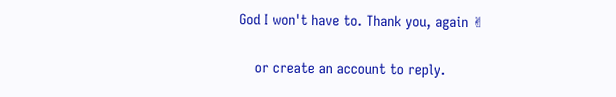God I won't have to. Thank you, again ✌

    or create an account to reply.